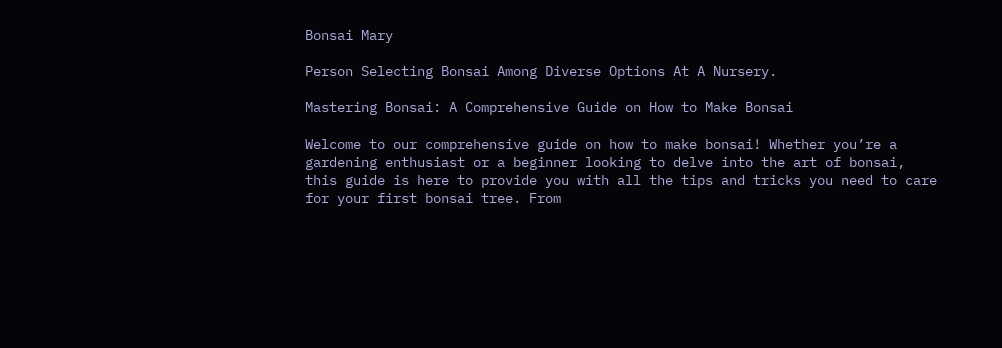Bonsai Mary

Person Selecting Bonsai Among Diverse Options At A Nursery.

Mastering Bonsai: A Comprehensive Guide on How to Make Bonsai

Welcome to our comprehensive guide on how to make bonsai! Whether you’re a gardening enthusiast or a beginner looking to delve into the art of bonsai, this guide is here to provide you with all the tips and tricks you need to care for your first bonsai tree. From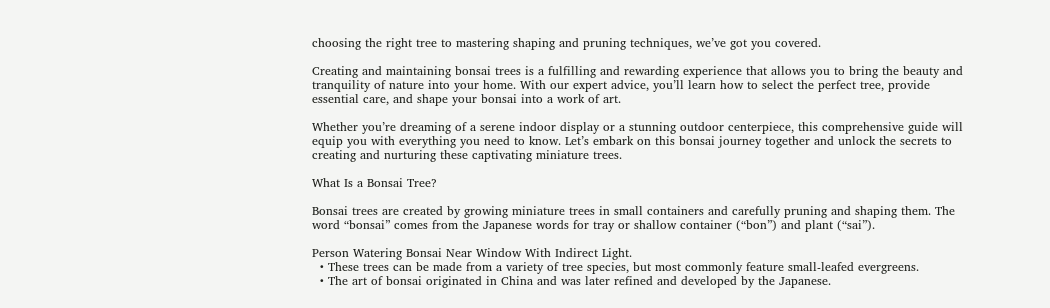choosing the right tree to mastering shaping and pruning techniques, we’ve got you covered.

Creating and maintaining bonsai trees is a fulfilling and rewarding experience that allows you to bring the beauty and tranquility of nature into your home. With our expert advice, you’ll learn how to select the perfect tree, provide essential care, and shape your bonsai into a work of art.

Whether you’re dreaming of a serene indoor display or a stunning outdoor centerpiece, this comprehensive guide will equip you with everything you need to know. Let’s embark on this bonsai journey together and unlock the secrets to creating and nurturing these captivating miniature trees.

What Is a Bonsai Tree?

Bonsai trees are created by growing miniature trees in small containers and carefully pruning and shaping them. The word “bonsai” comes from the Japanese words for tray or shallow container (“bon”) and plant (“sai”).

Person Watering Bonsai Near Window With Indirect Light.
  • These trees can be made from a variety of tree species, but most commonly feature small-leafed evergreens.
  • The art of bonsai originated in China and was later refined and developed by the Japanese.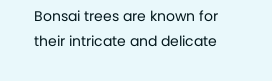Bonsai trees are known for their intricate and delicate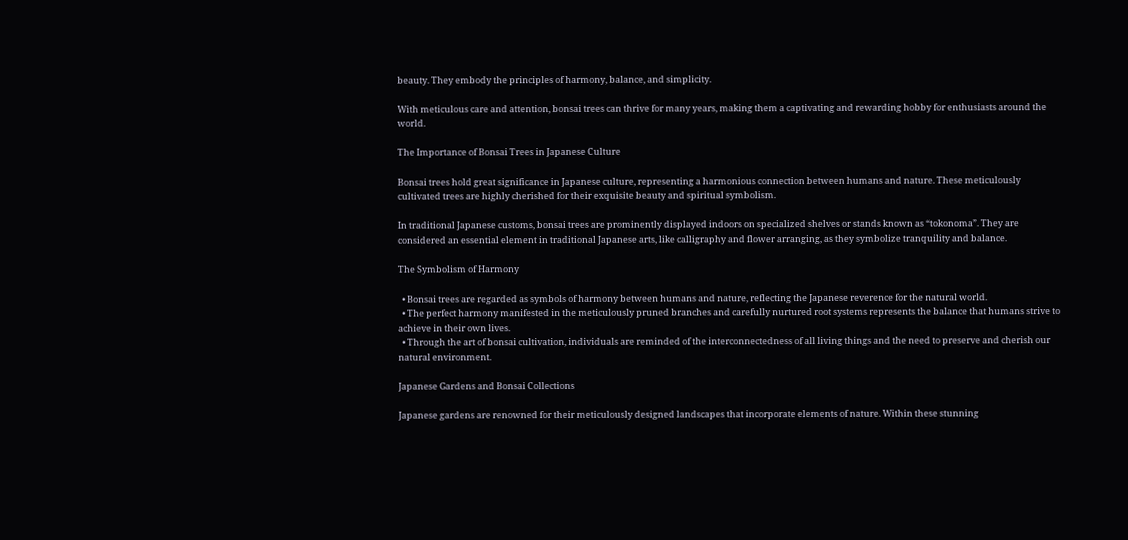beauty. They embody the principles of harmony, balance, and simplicity.

With meticulous care and attention, bonsai trees can thrive for many years, making them a captivating and rewarding hobby for enthusiasts around the world.

The Importance of Bonsai Trees in Japanese Culture

Bonsai trees hold great significance in Japanese culture, representing a harmonious connection between humans and nature. These meticulously cultivated trees are highly cherished for their exquisite beauty and spiritual symbolism.

In traditional Japanese customs, bonsai trees are prominently displayed indoors on specialized shelves or stands known as “tokonoma”. They are considered an essential element in traditional Japanese arts, like calligraphy and flower arranging, as they symbolize tranquility and balance.

The Symbolism of Harmony

  • Bonsai trees are regarded as symbols of harmony between humans and nature, reflecting the Japanese reverence for the natural world.
  • The perfect harmony manifested in the meticulously pruned branches and carefully nurtured root systems represents the balance that humans strive to achieve in their own lives.
  • Through the art of bonsai cultivation, individuals are reminded of the interconnectedness of all living things and the need to preserve and cherish our natural environment.

Japanese Gardens and Bonsai Collections

Japanese gardens are renowned for their meticulously designed landscapes that incorporate elements of nature. Within these stunning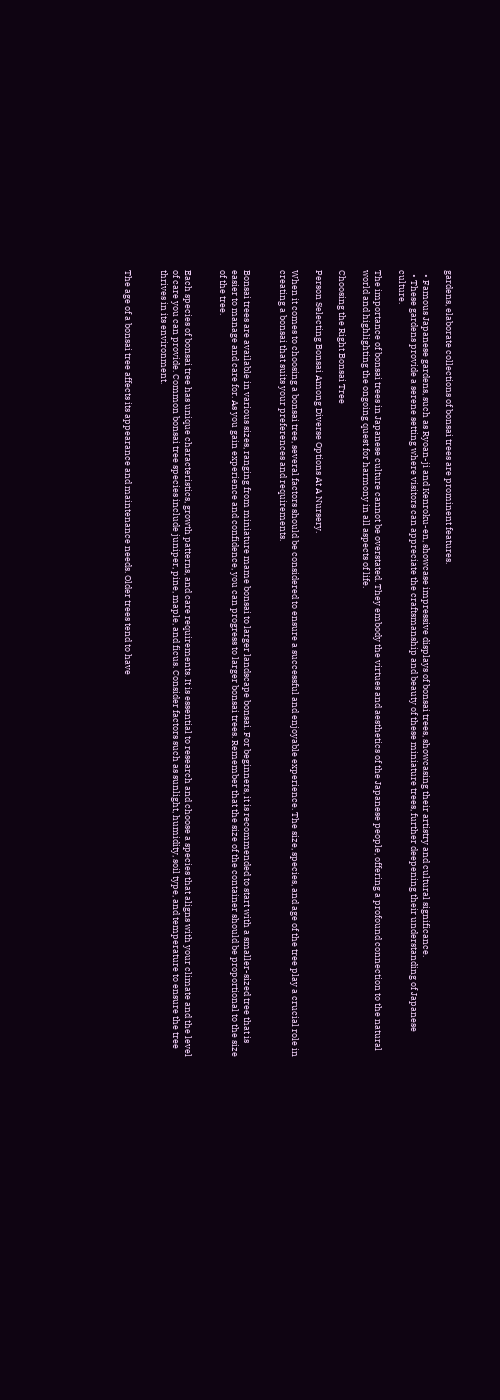gardens, elaborate collections of bonsai trees are prominent features.

  • Famous Japanese gardens, such as Ryoan-ji and Kenroku-en, showcase impressive displays of bonsai trees, showcasing their artistry and cultural significance.
  • These gardens provide a serene setting where visitors can appreciate the craftsmanship and beauty of these miniature trees, further deepening their understanding of Japanese culture.

The importance of bonsai trees in Japanese culture cannot be overstated. They embody the virtues and aesthetics of the Japanese people, offering a profound connection to the natural world and highlighting the ongoing quest for harmony in all aspects of life.

Choosing the Right Bonsai Tree

Person Selecting Bonsai Among Diverse Options At A Nursery.

When it comes to choosing a bonsai tree, several factors should be considered to ensure a successful and enjoyable experience. The size, species, and age of the tree play a crucial role in creating a bonsai that suits your preferences and requirements.


Bonsai trees are available in various sizes, ranging from miniature mame bonsai to larger landscape bonsai. For beginners, it is recommended to start with a smaller-sized tree that is easier to manage and care for. As you gain experience and confidence, you can progress to larger bonsai trees. Remember that the size of the container should be proportional to the size of the tree.


Each species of bonsai tree has unique characteristics, growth patterns, and care requirements. It is essential to research and choose a species that aligns with your climate and the level of care you can provide. Common bonsai tree species include juniper, pine, maple, and ficus. Consider factors such as sunlight, humidity, soil type, and temperature to ensure the tree thrives in its environment.


The age of a bonsai tree affects its appearance and maintenance needs. Older trees tend to have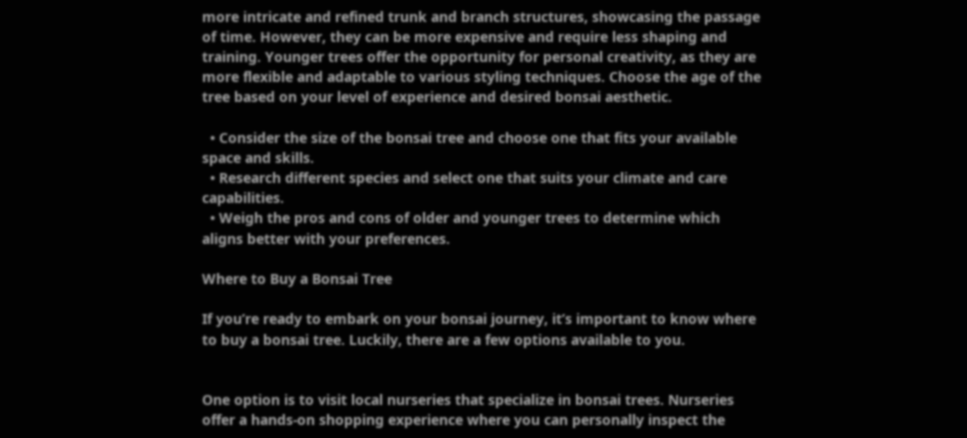more intricate and refined trunk and branch structures, showcasing the passage of time. However, they can be more expensive and require less shaping and training. Younger trees offer the opportunity for personal creativity, as they are more flexible and adaptable to various styling techniques. Choose the age of the tree based on your level of experience and desired bonsai aesthetic.

  • Consider the size of the bonsai tree and choose one that fits your available space and skills.
  • Research different species and select one that suits your climate and care capabilities.
  • Weigh the pros and cons of older and younger trees to determine which aligns better with your preferences.

Where to Buy a Bonsai Tree

If you’re ready to embark on your bonsai journey, it’s important to know where to buy a bonsai tree. Luckily, there are a few options available to you.


One option is to visit local nurseries that specialize in bonsai trees. Nurseries offer a hands-on shopping experience where you can personally inspect the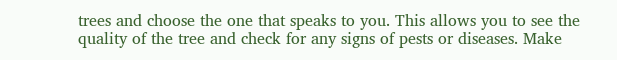trees and choose the one that speaks to you. This allows you to see the quality of the tree and check for any signs of pests or diseases. Make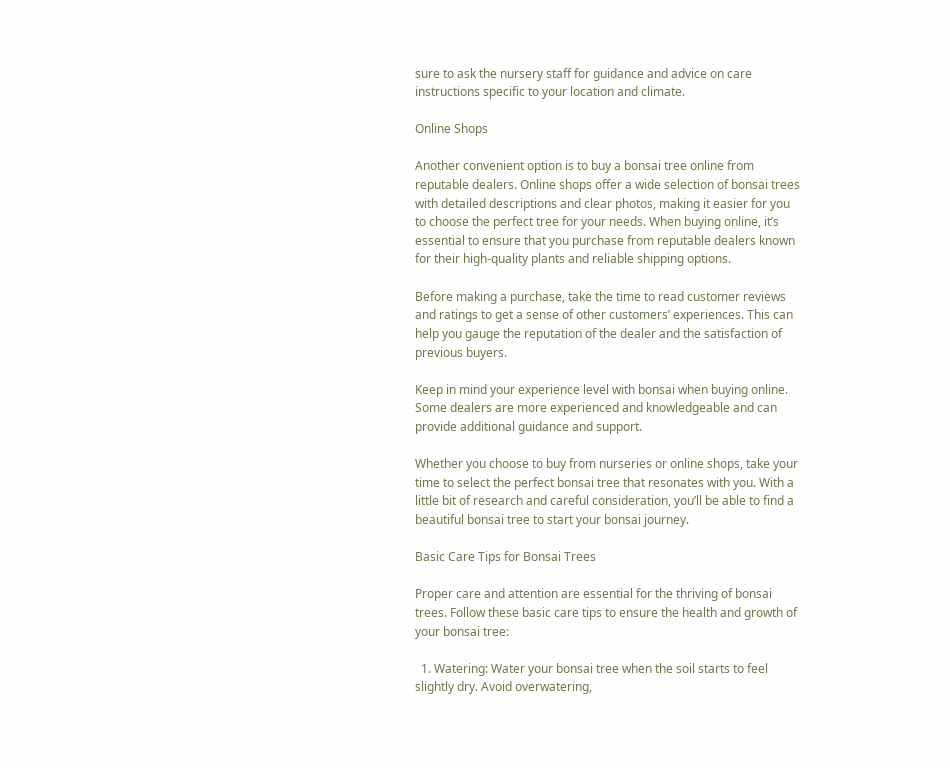sure to ask the nursery staff for guidance and advice on care instructions specific to your location and climate.

Online Shops

Another convenient option is to buy a bonsai tree online from reputable dealers. Online shops offer a wide selection of bonsai trees with detailed descriptions and clear photos, making it easier for you to choose the perfect tree for your needs. When buying online, it’s essential to ensure that you purchase from reputable dealers known for their high-quality plants and reliable shipping options.

Before making a purchase, take the time to read customer reviews and ratings to get a sense of other customers’ experiences. This can help you gauge the reputation of the dealer and the satisfaction of previous buyers.

Keep in mind your experience level with bonsai when buying online. Some dealers are more experienced and knowledgeable and can provide additional guidance and support.

Whether you choose to buy from nurseries or online shops, take your time to select the perfect bonsai tree that resonates with you. With a little bit of research and careful consideration, you’ll be able to find a beautiful bonsai tree to start your bonsai journey.

Basic Care Tips for Bonsai Trees

Proper care and attention are essential for the thriving of bonsai trees. Follow these basic care tips to ensure the health and growth of your bonsai tree:

  1. Watering: Water your bonsai tree when the soil starts to feel slightly dry. Avoid overwatering,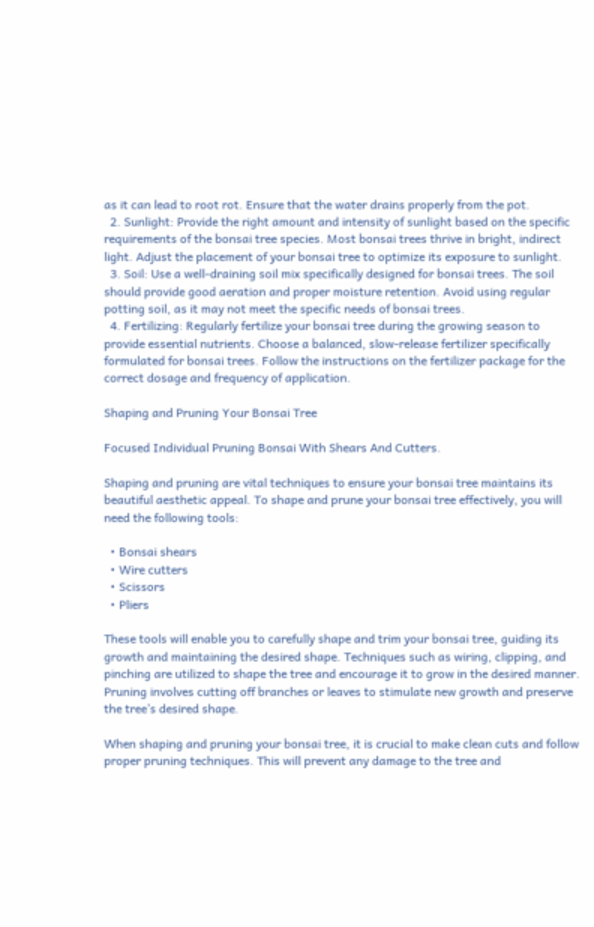as it can lead to root rot. Ensure that the water drains properly from the pot.
  2. Sunlight: Provide the right amount and intensity of sunlight based on the specific requirements of the bonsai tree species. Most bonsai trees thrive in bright, indirect light. Adjust the placement of your bonsai tree to optimize its exposure to sunlight.
  3. Soil: Use a well-draining soil mix specifically designed for bonsai trees. The soil should provide good aeration and proper moisture retention. Avoid using regular potting soil, as it may not meet the specific needs of bonsai trees.
  4. Fertilizing: Regularly fertilize your bonsai tree during the growing season to provide essential nutrients. Choose a balanced, slow-release fertilizer specifically formulated for bonsai trees. Follow the instructions on the fertilizer package for the correct dosage and frequency of application.

Shaping and Pruning Your Bonsai Tree

Focused Individual Pruning Bonsai With Shears And Cutters.

Shaping and pruning are vital techniques to ensure your bonsai tree maintains its beautiful aesthetic appeal. To shape and prune your bonsai tree effectively, you will need the following tools:

  • Bonsai shears
  • Wire cutters
  • Scissors
  • Pliers

These tools will enable you to carefully shape and trim your bonsai tree, guiding its growth and maintaining the desired shape. Techniques such as wiring, clipping, and pinching are utilized to shape the tree and encourage it to grow in the desired manner. Pruning involves cutting off branches or leaves to stimulate new growth and preserve the tree’s desired shape.

When shaping and pruning your bonsai tree, it is crucial to make clean cuts and follow proper pruning techniques. This will prevent any damage to the tree and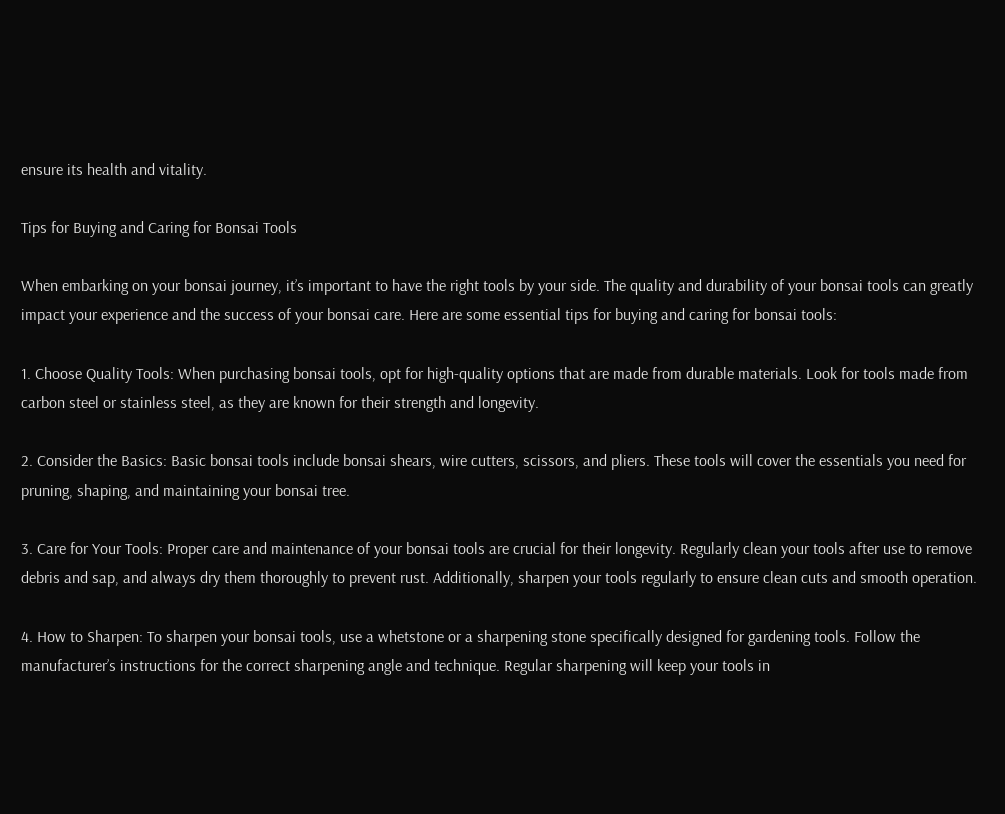ensure its health and vitality.

Tips for Buying and Caring for Bonsai Tools

When embarking on your bonsai journey, it’s important to have the right tools by your side. The quality and durability of your bonsai tools can greatly impact your experience and the success of your bonsai care. Here are some essential tips for buying and caring for bonsai tools:

1. Choose Quality Tools: When purchasing bonsai tools, opt for high-quality options that are made from durable materials. Look for tools made from carbon steel or stainless steel, as they are known for their strength and longevity.

2. Consider the Basics: Basic bonsai tools include bonsai shears, wire cutters, scissors, and pliers. These tools will cover the essentials you need for pruning, shaping, and maintaining your bonsai tree.

3. Care for Your Tools: Proper care and maintenance of your bonsai tools are crucial for their longevity. Regularly clean your tools after use to remove debris and sap, and always dry them thoroughly to prevent rust. Additionally, sharpen your tools regularly to ensure clean cuts and smooth operation.

4. How to Sharpen: To sharpen your bonsai tools, use a whetstone or a sharpening stone specifically designed for gardening tools. Follow the manufacturer’s instructions for the correct sharpening angle and technique. Regular sharpening will keep your tools in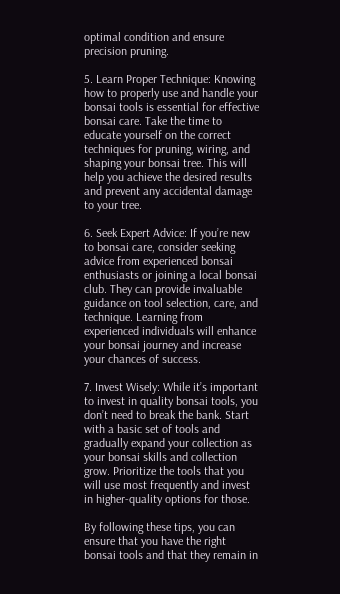optimal condition and ensure precision pruning.

5. Learn Proper Technique: Knowing how to properly use and handle your bonsai tools is essential for effective bonsai care. Take the time to educate yourself on the correct techniques for pruning, wiring, and shaping your bonsai tree. This will help you achieve the desired results and prevent any accidental damage to your tree.

6. Seek Expert Advice: If you’re new to bonsai care, consider seeking advice from experienced bonsai enthusiasts or joining a local bonsai club. They can provide invaluable guidance on tool selection, care, and technique. Learning from experienced individuals will enhance your bonsai journey and increase your chances of success.

7. Invest Wisely: While it’s important to invest in quality bonsai tools, you don’t need to break the bank. Start with a basic set of tools and gradually expand your collection as your bonsai skills and collection grow. Prioritize the tools that you will use most frequently and invest in higher-quality options for those.

By following these tips, you can ensure that you have the right bonsai tools and that they remain in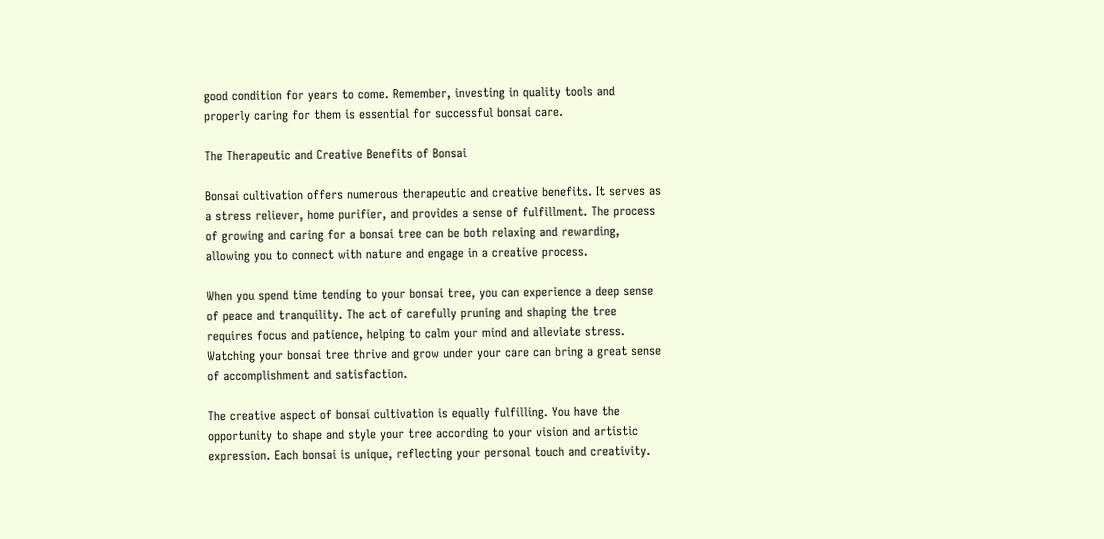good condition for years to come. Remember, investing in quality tools and properly caring for them is essential for successful bonsai care.

The Therapeutic and Creative Benefits of Bonsai

Bonsai cultivation offers numerous therapeutic and creative benefits. It serves as a stress reliever, home purifier, and provides a sense of fulfillment. The process of growing and caring for a bonsai tree can be both relaxing and rewarding, allowing you to connect with nature and engage in a creative process.

When you spend time tending to your bonsai tree, you can experience a deep sense of peace and tranquility. The act of carefully pruning and shaping the tree requires focus and patience, helping to calm your mind and alleviate stress. Watching your bonsai tree thrive and grow under your care can bring a great sense of accomplishment and satisfaction.

The creative aspect of bonsai cultivation is equally fulfilling. You have the opportunity to shape and style your tree according to your vision and artistic expression. Each bonsai is unique, reflecting your personal touch and creativity.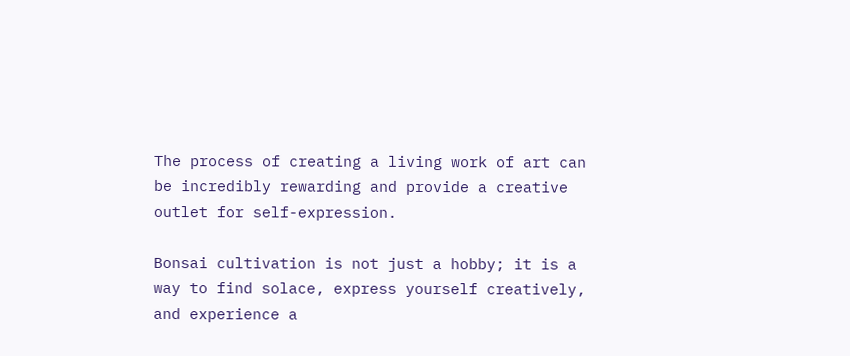The process of creating a living work of art can be incredibly rewarding and provide a creative outlet for self-expression.

Bonsai cultivation is not just a hobby; it is a way to find solace, express yourself creatively, and experience a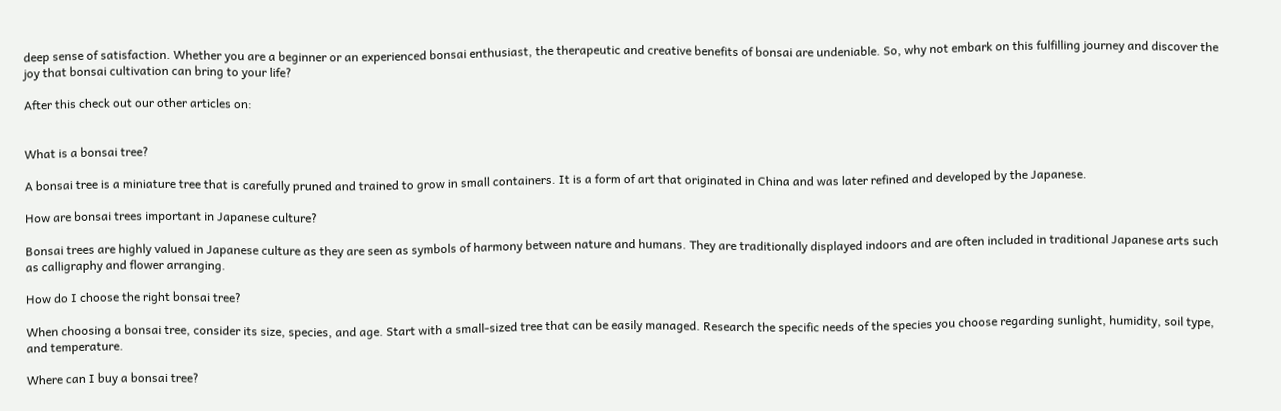deep sense of satisfaction. Whether you are a beginner or an experienced bonsai enthusiast, the therapeutic and creative benefits of bonsai are undeniable. So, why not embark on this fulfilling journey and discover the joy that bonsai cultivation can bring to your life?

After this check out our other articles on:


What is a bonsai tree?

A bonsai tree is a miniature tree that is carefully pruned and trained to grow in small containers. It is a form of art that originated in China and was later refined and developed by the Japanese.

How are bonsai trees important in Japanese culture?

Bonsai trees are highly valued in Japanese culture as they are seen as symbols of harmony between nature and humans. They are traditionally displayed indoors and are often included in traditional Japanese arts such as calligraphy and flower arranging.

How do I choose the right bonsai tree?

When choosing a bonsai tree, consider its size, species, and age. Start with a small-sized tree that can be easily managed. Research the specific needs of the species you choose regarding sunlight, humidity, soil type, and temperature.

Where can I buy a bonsai tree?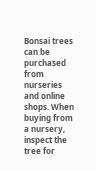Bonsai trees can be purchased from nurseries and online shops. When buying from a nursery, inspect the tree for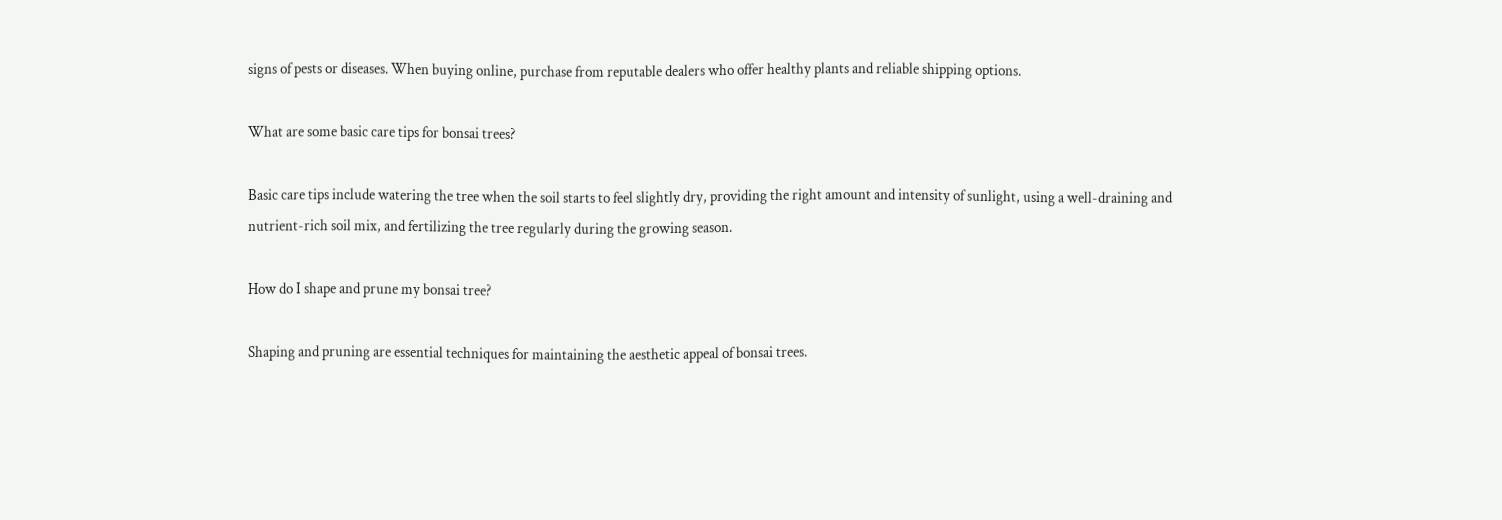signs of pests or diseases. When buying online, purchase from reputable dealers who offer healthy plants and reliable shipping options.

What are some basic care tips for bonsai trees?

Basic care tips include watering the tree when the soil starts to feel slightly dry, providing the right amount and intensity of sunlight, using a well-draining and nutrient-rich soil mix, and fertilizing the tree regularly during the growing season.

How do I shape and prune my bonsai tree?

Shaping and pruning are essential techniques for maintaining the aesthetic appeal of bonsai trees.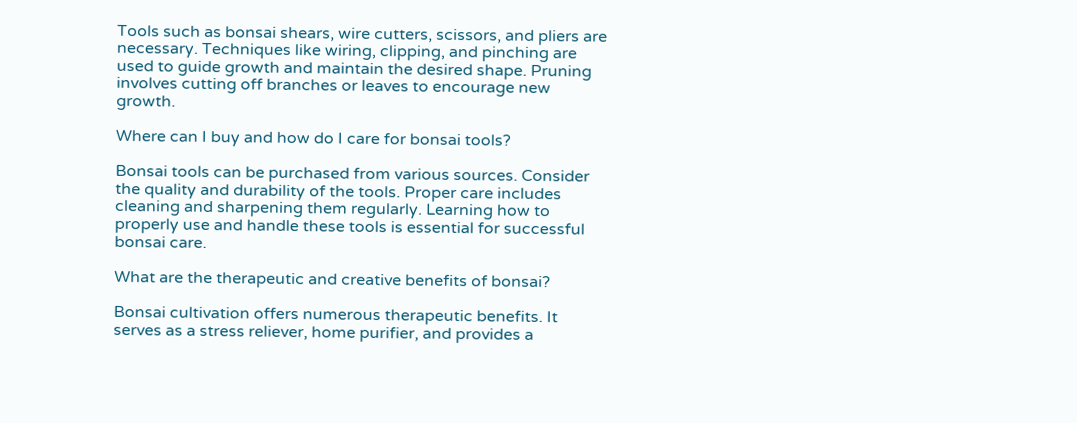Tools such as bonsai shears, wire cutters, scissors, and pliers are necessary. Techniques like wiring, clipping, and pinching are used to guide growth and maintain the desired shape. Pruning involves cutting off branches or leaves to encourage new growth.

Where can I buy and how do I care for bonsai tools?

Bonsai tools can be purchased from various sources. Consider the quality and durability of the tools. Proper care includes cleaning and sharpening them regularly. Learning how to properly use and handle these tools is essential for successful bonsai care.

What are the therapeutic and creative benefits of bonsai?

Bonsai cultivation offers numerous therapeutic benefits. It serves as a stress reliever, home purifier, and provides a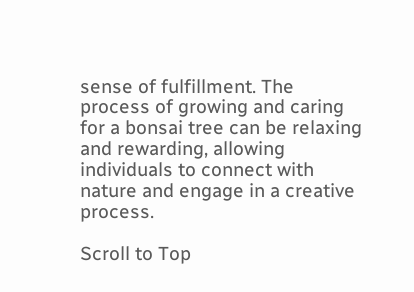sense of fulfillment. The process of growing and caring for a bonsai tree can be relaxing and rewarding, allowing individuals to connect with nature and engage in a creative process.

Scroll to Top